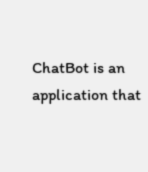ChatBot is an application that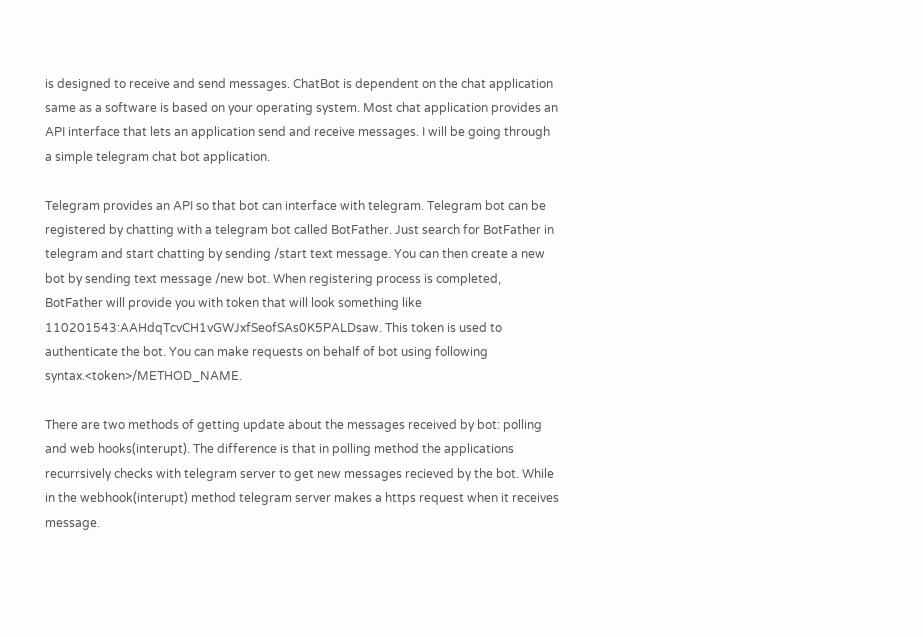is designed to receive and send messages. ChatBot is dependent on the chat application same as a software is based on your operating system. Most chat application provides an API interface that lets an application send and receive messages. I will be going through a simple telegram chat bot application.

Telegram provides an API so that bot can interface with telegram. Telegram bot can be registered by chatting with a telegram bot called BotFather. Just search for BotFather in telegram and start chatting by sending /start text message. You can then create a new bot by sending text message /new bot. When registering process is completed, BotFather will provide you with token that will look something like 110201543:AAHdqTcvCH1vGWJxfSeofSAs0K5PALDsaw. This token is used to authenticate the bot. You can make requests on behalf of bot using following syntax.<token>/METHOD_NAME.

There are two methods of getting update about the messages received by bot: polling and web hooks(interupt). The difference is that in polling method the applications recurrsively checks with telegram server to get new messages recieved by the bot. While in the webhook(interupt) method telegram server makes a https request when it receives message.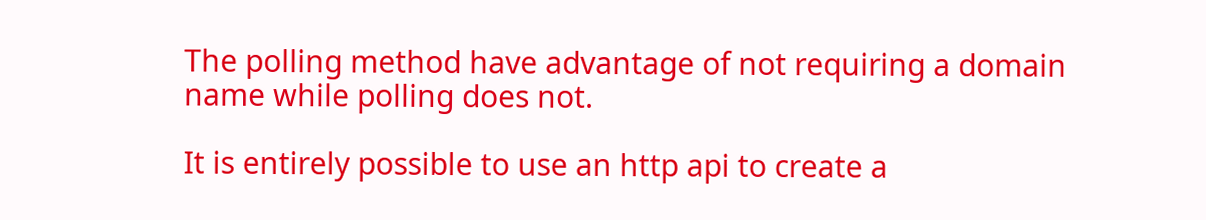The polling method have advantage of not requiring a domain name while polling does not.

It is entirely possible to use an http api to create a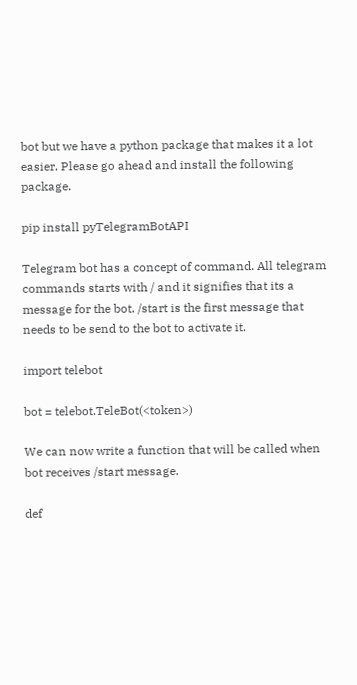bot but we have a python package that makes it a lot easier. Please go ahead and install the following package.

pip install pyTelegramBotAPI

Telegram bot has a concept of command. All telegram commands starts with / and it signifies that its a message for the bot. /start is the first message that needs to be send to the bot to activate it.

import telebot

bot = telebot.TeleBot(<token>)

We can now write a function that will be called when bot receives /start message.

def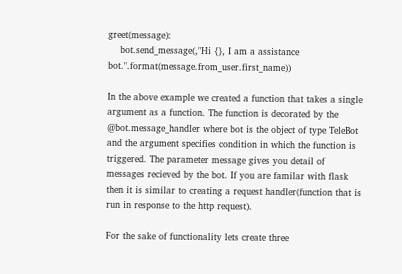greet(message):
    bot.send_message(,"Hi {}, I am a assistance bot.".format(message.from_user.first_name))

In the above example we created a function that takes a single argument as a function. The function is decorated by the @bot.message_handler where bot is the object of type TeleBot and the argument specifies condition in which the function is triggered. The parameter message gives you detail of messages recieved by the bot. If you are familar with flask then it is similar to creating a request handler(function that is run in response to the http request).

For the sake of functionality lets create three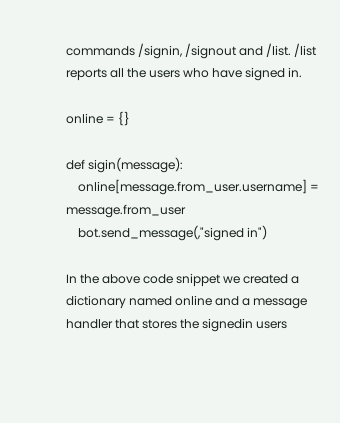commands /signin, /signout and /list. /list reports all the users who have signed in.

online = {}

def sigin(message):
    online[message.from_user.username] = message.from_user
    bot.send_message(,"signed in")

In the above code snippet we created a dictionary named online and a message handler that stores the signedin users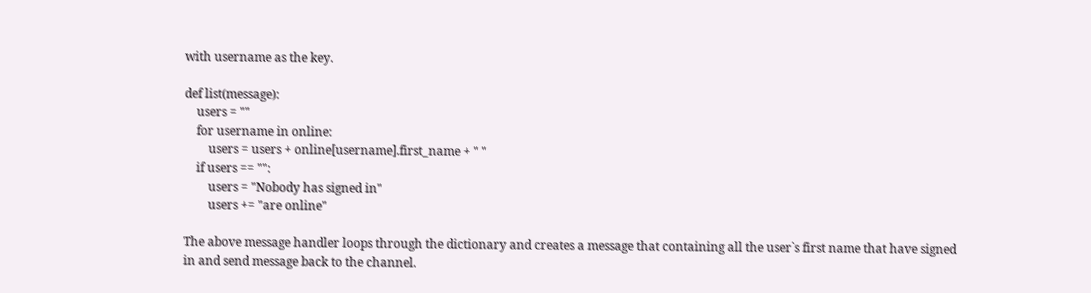with username as the key.

def list(message):
    users = ""
    for username in online:
        users = users + online[username].first_name + " "
    if users == "":
        users = "Nobody has signed in"
        users += "are online"

The above message handler loops through the dictionary and creates a message that containing all the user`s first name that have signed in and send message back to the channel.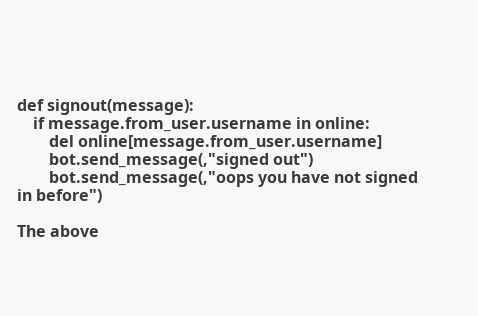def signout(message):
    if message.from_user.username in online:
        del online[message.from_user.username]
        bot.send_message(,"signed out")
        bot.send_message(,"oops you have not signed in before")

The above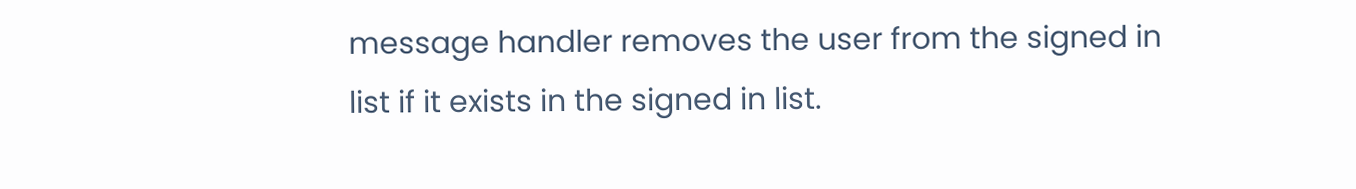message handler removes the user from the signed in list if it exists in the signed in list.